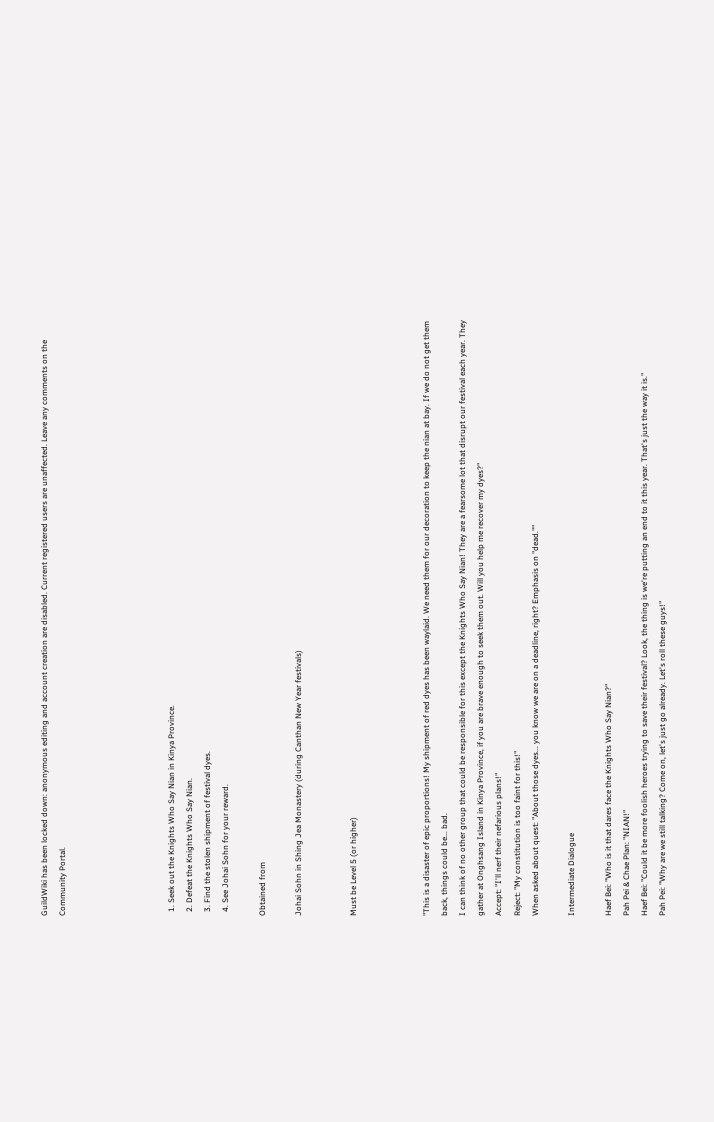GuildWiki has been locked down: anonymous editing and account creation are disabled. Current registered users are unaffected. Leave any comments on the Community Portal.





  1. Seek out the Knights Who Say Nian in Kinya Province.
  2. Defeat the Knights Who Say Nian.
  3. Find the stolen shipment of festival dyes.
  4. See Johai Sohn for your reward.

Obtained from

Johai Sohn in Shing Jea Monastery (during Canthan New Year festivals)


Must be Level 5 (or higher)



"This is a disaster of epic proportions! My shipment of red dyes has been waylaid. We need them for our decoration to keep the nian at bay. If we do not get them back, things could be... bad.
I can think of no other group that could be responsible for this except the Knights Who Say Nian! They are a fearsome lot that disrupt our festival each year. They gather at Onghsang Island in Kinya Province, if you are brave enough to seek them out. Will you help me recover my dyes?"
Accept: "I'll nerf their nefarious plans!"
Reject: "My constitution is too faint for this!"
When asked about quest: "About those dyes... you know we are on a deadline, right? Emphasis on "dead.""

Intermediate Dialogue

Haef Bei: "Who is it that dares face the Knights Who Say Nian?"
Pah Pei & Chae Plan: "NIAN!"
Haef Bei: "Could it be more foolish heroes trying to save their festival? Look, the thing is we're putting an end to it this year. That's just the way it is."
Pah Pei: "Why are we still talking? Come on, let's just go already. Let's roll these guys!"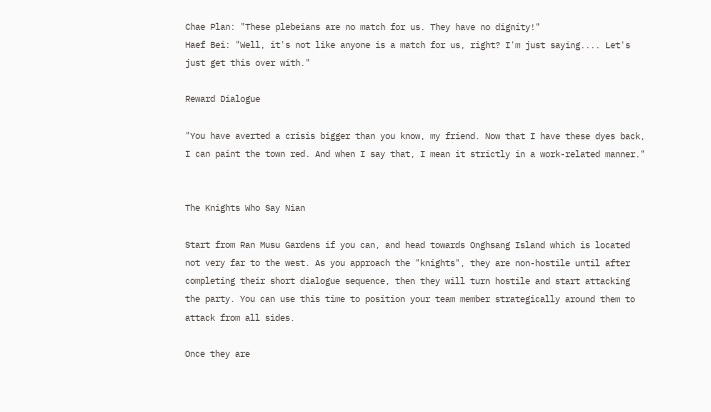Chae Plan: "These plebeians are no match for us. They have no dignity!"
Haef Bei: "Well, it's not like anyone is a match for us, right? I'm just saying.... Let's just get this over with."

Reward Dialogue

"You have averted a crisis bigger than you know, my friend. Now that I have these dyes back, I can paint the town red. And when I say that, I mean it strictly in a work-related manner."


The Knights Who Say Nian

Start from Ran Musu Gardens if you can, and head towards Onghsang Island which is located not very far to the west. As you approach the "knights", they are non-hostile until after completing their short dialogue sequence, then they will turn hostile and start attacking the party. You can use this time to position your team member strategically around them to attack from all sides.

Once they are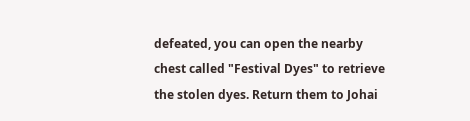defeated, you can open the nearby chest called "Festival Dyes" to retrieve the stolen dyes. Return them to Johai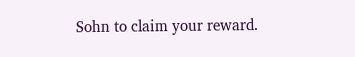Sohn to claim your reward.